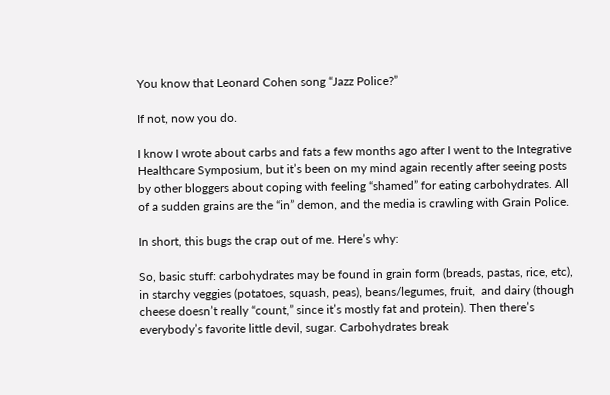You know that Leonard Cohen song “Jazz Police?”

If not, now you do.

I know I wrote about carbs and fats a few months ago after I went to the Integrative Healthcare Symposium, but it’s been on my mind again recently after seeing posts by other bloggers about coping with feeling “shamed” for eating carbohydrates. All of a sudden grains are the “in” demon, and the media is crawling with Grain Police.

In short, this bugs the crap out of me. Here’s why:

So, basic stuff: carbohydrates may be found in grain form (breads, pastas, rice, etc), in starchy veggies (potatoes, squash, peas), beans/legumes, fruit,  and dairy (though cheese doesn’t really “count,” since it’s mostly fat and protein). Then there’s everybody’s favorite little devil, sugar. Carbohydrates break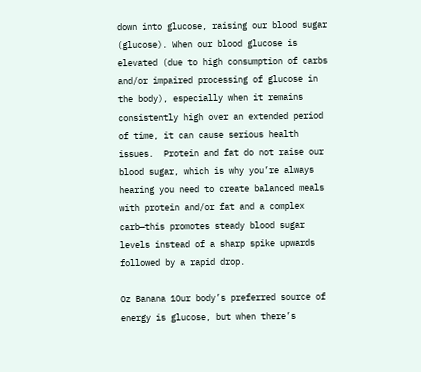down into glucose, raising our blood sugar (glucose). When our blood glucose is elevated (due to high consumption of carbs and/or impaired processing of glucose in the body), especially when it remains consistently high over an extended period of time, it can cause serious health issues.  Protein and fat do not raise our blood sugar, which is why you’re always hearing you need to create balanced meals with protein and/or fat and a complex carb—this promotes steady blood sugar levels instead of a sharp spike upwards followed by a rapid drop.

Oz Banana 1Our body’s preferred source of energy is glucose, but when there’s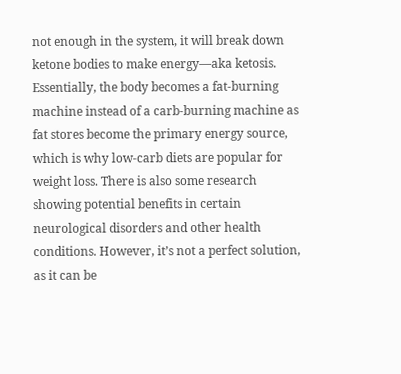not enough in the system, it will break down ketone bodies to make energy—aka ketosis. Essentially, the body becomes a fat-burning machine instead of a carb-burning machine as fat stores become the primary energy source, which is why low-carb diets are popular for weight loss. There is also some research showing potential benefits in certain neurological disorders and other health conditions. However, it’s not a perfect solution, as it can be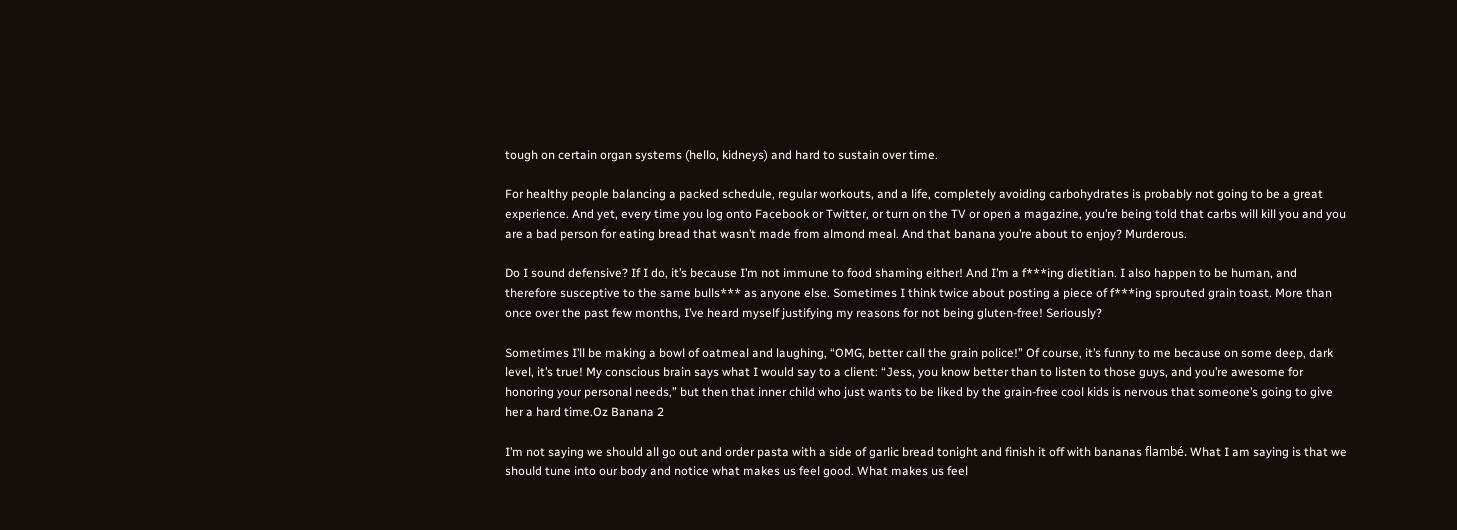tough on certain organ systems (hello, kidneys) and hard to sustain over time.

For healthy people balancing a packed schedule, regular workouts, and a life, completely avoiding carbohydrates is probably not going to be a great experience. And yet, every time you log onto Facebook or Twitter, or turn on the TV or open a magazine, you’re being told that carbs will kill you and you are a bad person for eating bread that wasn’t made from almond meal. And that banana you’re about to enjoy? Murderous.

Do I sound defensive? If I do, it’s because I’m not immune to food shaming either! And I’m a f***ing dietitian. I also happen to be human, and therefore susceptive to the same bulls*** as anyone else. Sometimes I think twice about posting a piece of f***ing sprouted grain toast. More than once over the past few months, I’ve heard myself justifying my reasons for not being gluten-free! Seriously?

Sometimes I’ll be making a bowl of oatmeal and laughing, “OMG, better call the grain police!” Of course, it’s funny to me because on some deep, dark level, it’s true! My conscious brain says what I would say to a client: “Jess, you know better than to listen to those guys, and you’re awesome for honoring your personal needs,” but then that inner child who just wants to be liked by the grain-free cool kids is nervous that someone’s going to give her a hard time.Oz Banana 2

I’m not saying we should all go out and order pasta with a side of garlic bread tonight and finish it off with bananas flambé. What I am saying is that we should tune into our body and notice what makes us feel good. What makes us feel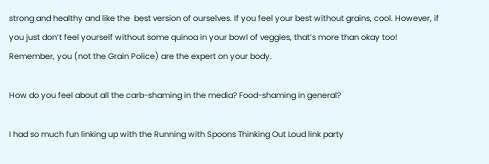strong and healthy and like the  best version of ourselves. If you feel your best without grains, cool. However, if you just don’t feel yourself without some quinoa in your bowl of veggies, that’s more than okay too! Remember, you (not the Grain Police) are the expert on your body.

How do you feel about all the carb-shaming in the media? Food-shaming in general?

I had so much fun linking up with the Running with Spoons Thinking Out Loud link party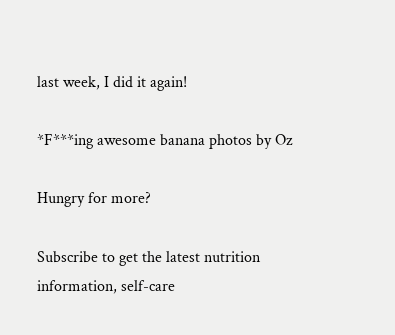last week, I did it again!

*F***ing awesome banana photos by Oz

Hungry for more?

Subscribe to get the latest nutrition information, self-care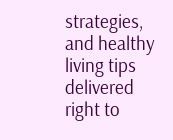strategies, and healthy living tips delivered right to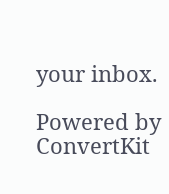your inbox.

Powered by ConvertKit